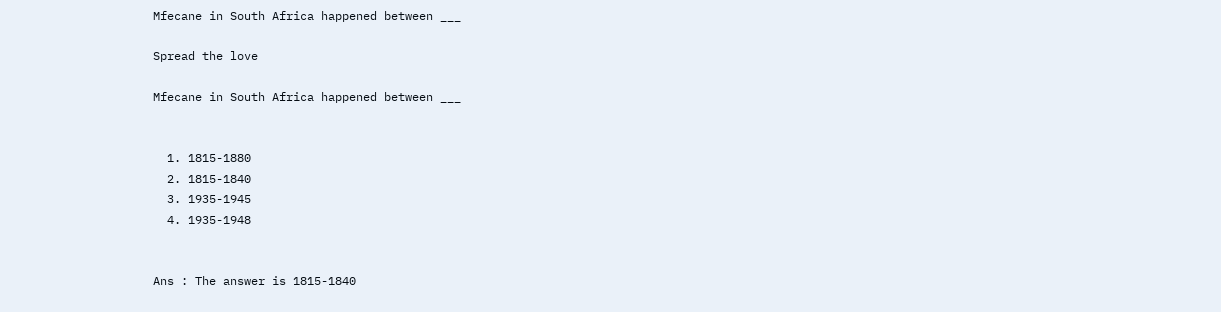Mfecane in South Africa happened between ___

Spread the love

Mfecane in South Africa happened between ___


  1. 1815-1880
  2. 1815-1840
  3. 1935-1945
  4. 1935-1948


Ans : The answer is 1815-1840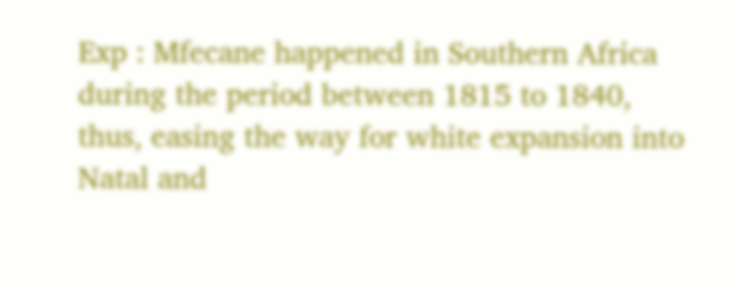Exp : Mfecane happened in Southern Africa during the period between 1815 to 1840, thus, easing the way for white expansion into Natal and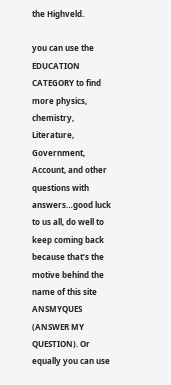the Highveld.

you can use the EDUCATION CATEGORY to find more physics, chemistry, Literature, Government, Account, and other questions with answers…good luck to us all, do well to keep coming back because that’s the motive behind the name of this site ANSMYQUES (ANSWER MY QUESTION). Or equally you can use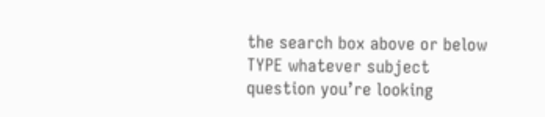the search box above or below TYPE whatever subject question you’re looking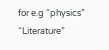for e.g “physics” “Literature”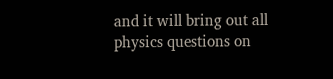and it will bring out all physics questions on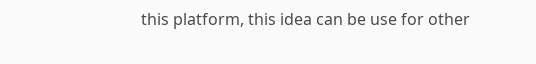this platform, this idea can be use for other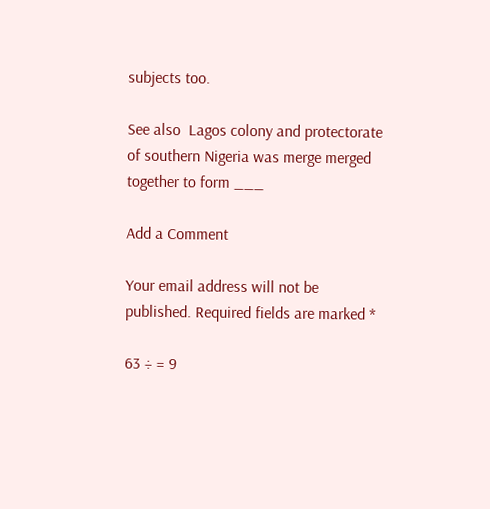subjects too.

See also  Lagos colony and protectorate of southern Nigeria was merge merged together to form ___

Add a Comment

Your email address will not be published. Required fields are marked *

63 ÷ = 9